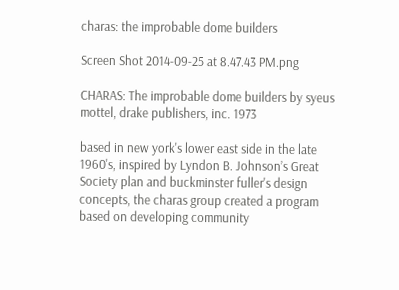charas: the improbable dome builders

Screen Shot 2014-09-25 at 8.47.43 PM.png

CHARAS: The improbable dome builders by syeus mottel, drake publishers, inc. 1973

based in new york's lower east side in the late 1960's, inspired by Lyndon B. Johnson’s Great Society plan and buckminster fuller's design concepts, the charas group created a program based on developing community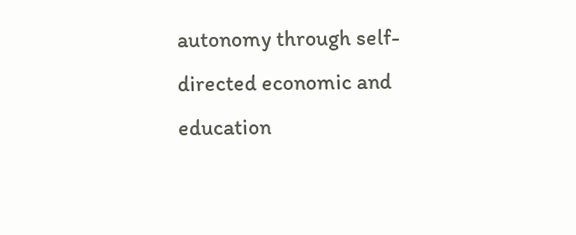autonomy through self-directed economic and education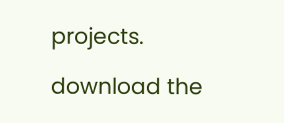projects.

download the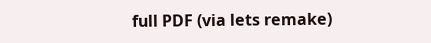full PDF (via lets remake)